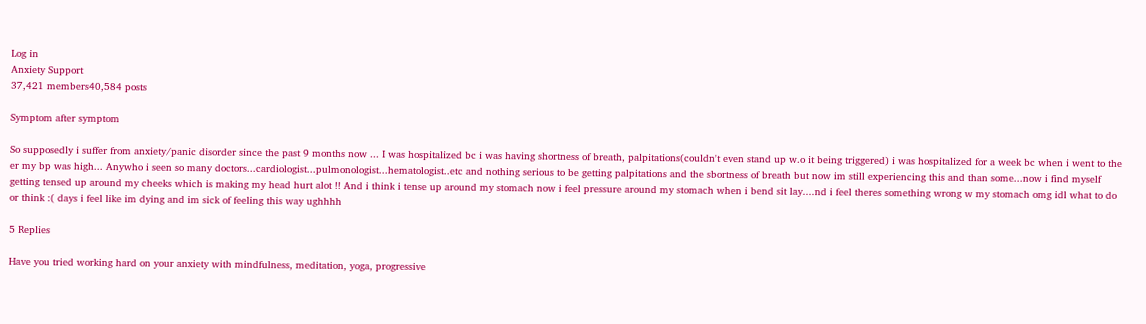Log in
Anxiety Support
37,421 members40,584 posts

Symptom after symptom

So supposedly i suffer from anxiety/panic disorder since the past 9 months now ... I was hospitalized bc i was having shortness of breath, palpitations(couldn't even stand up w.o it being triggered) i was hospitalized for a week bc when i went to the er my bp was high... Anywho i seen so many doctors...cardiologist...pulmonologist...hematologist..etc and nothing serious to be getting palpitations and the sbortness of breath but now im still experiencing this and than some...now i find myself getting tensed up around my cheeks which is making my head hurt alot !! And i think i tense up around my stomach now i feel pressure around my stomach when i bend sit lay....nd i feel theres something wrong w my stomach omg idl what to do or think :( days i feel like im dying and im sick of feeling this way ughhhh

5 Replies

Have you tried working hard on your anxiety with mindfulness, meditation, yoga, progressive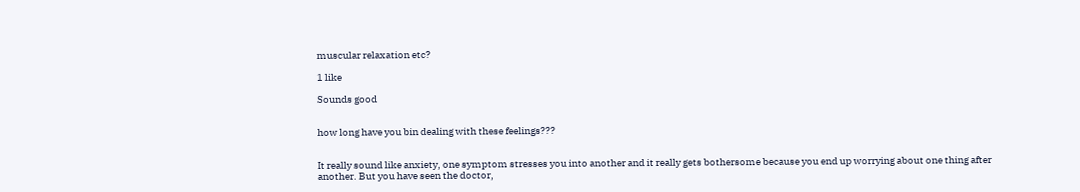muscular relaxation etc?

1 like

Sounds good


how long have you bin dealing with these feelings???


It really sound like anxiety, one symptom stresses you into another and it really gets bothersome because you end up worrying about one thing after another. But you have seen the doctor,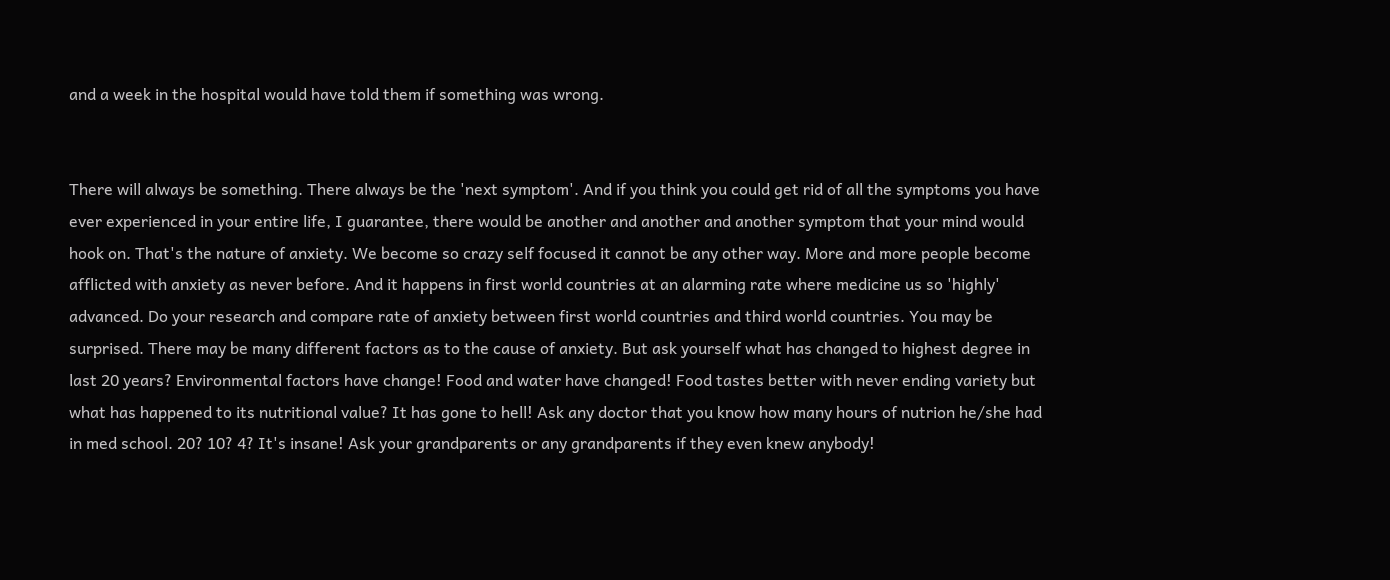and a week in the hospital would have told them if something was wrong.


There will always be something. There always be the 'next symptom'. And if you think you could get rid of all the symptoms you have ever experienced in your entire life, I guarantee, there would be another and another and another symptom that your mind would hook on. That's the nature of anxiety. We become so crazy self focused it cannot be any other way. More and more people become afflicted with anxiety as never before. And it happens in first world countries at an alarming rate where medicine us so 'highly' advanced. Do your research and compare rate of anxiety between first world countries and third world countries. You may be surprised. There may be many different factors as to the cause of anxiety. But ask yourself what has changed to highest degree in last 20 years? Environmental factors have change! Food and water have changed! Food tastes better with never ending variety but what has happened to its nutritional value? It has gone to hell! Ask any doctor that you know how many hours of nutrion he/she had in med school. 20? 10? 4? It's insane! Ask your grandparents or any grandparents if they even knew anybody!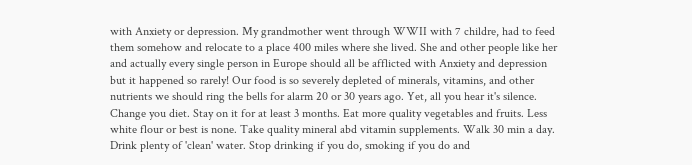with Anxiety or depression. My grandmother went through WWII with 7 childre, had to feed them somehow and relocate to a place 400 miles where she lived. She and other people like her and actually every single person in Europe should all be afflicted with Anxiety and depression but it happened so rarely! Our food is so severely depleted of minerals, vitamins, and other nutrients we should ring the bells for alarm 20 or 30 years ago. Yet, all you hear it's silence. Change you diet. Stay on it for at least 3 months. Eat more quality vegetables and fruits. Less white flour or best is none. Take quality mineral abd vitamin supplements. Walk 30 min a day. Drink plenty of 'clean' water. Stop drinking if you do, smoking if you do and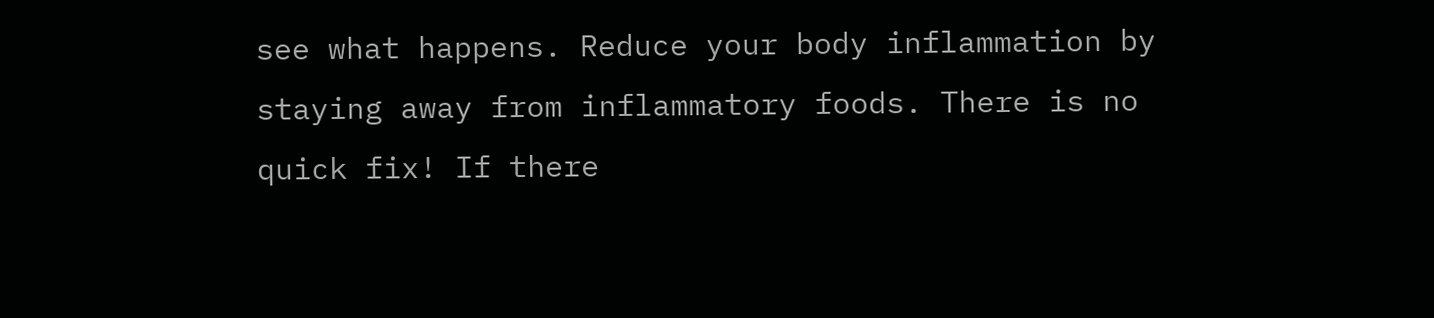see what happens. Reduce your body inflammation by staying away from inflammatory foods. There is no quick fix! If there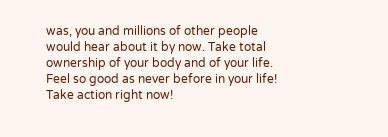was, you and millions of other people would hear about it by now. Take total ownership of your body and of your life. Feel so good as never before in your life! Take action right now!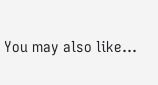You may also like...